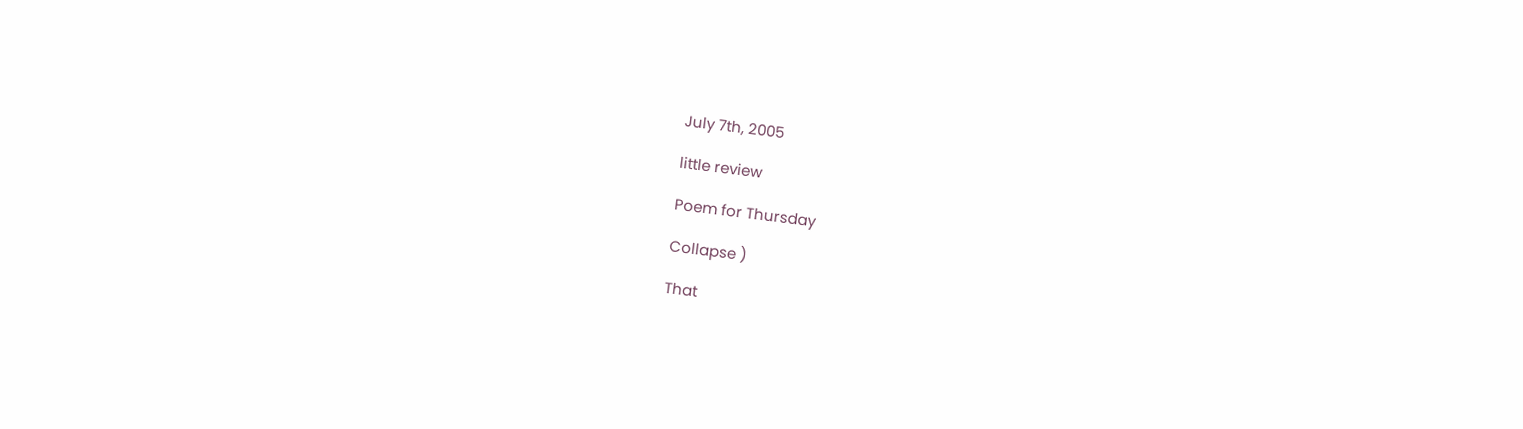July 7th, 2005

little review

Poem for Thursday

Collapse )

That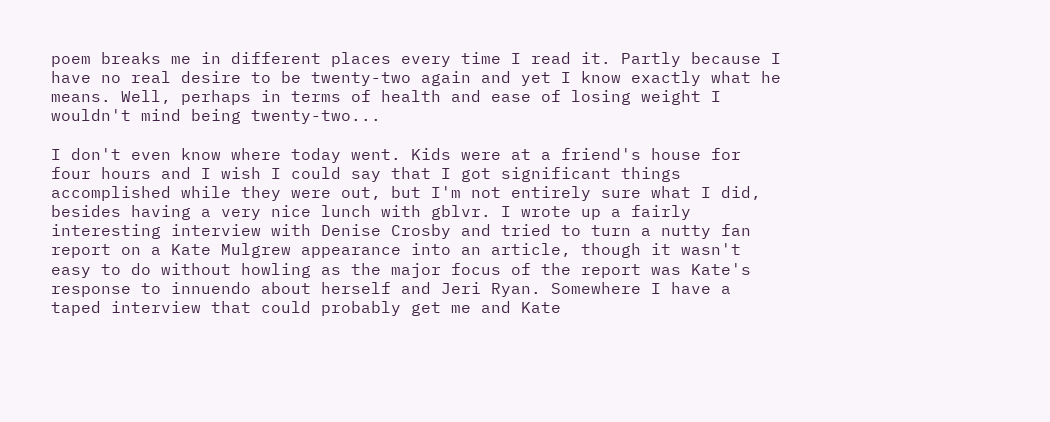poem breaks me in different places every time I read it. Partly because I have no real desire to be twenty-two again and yet I know exactly what he means. Well, perhaps in terms of health and ease of losing weight I wouldn't mind being twenty-two...

I don't even know where today went. Kids were at a friend's house for four hours and I wish I could say that I got significant things accomplished while they were out, but I'm not entirely sure what I did, besides having a very nice lunch with gblvr. I wrote up a fairly interesting interview with Denise Crosby and tried to turn a nutty fan report on a Kate Mulgrew appearance into an article, though it wasn't easy to do without howling as the major focus of the report was Kate's response to innuendo about herself and Jeri Ryan. Somewhere I have a taped interview that could probably get me and Kate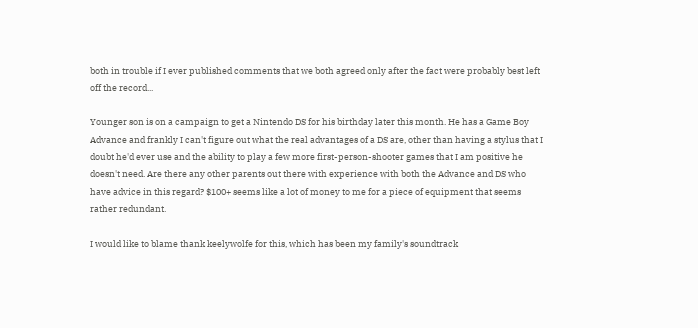both in trouble if I ever published comments that we both agreed only after the fact were probably best left off the record...

Younger son is on a campaign to get a Nintendo DS for his birthday later this month. He has a Game Boy Advance and frankly I can't figure out what the real advantages of a DS are, other than having a stylus that I doubt he'd ever use and the ability to play a few more first-person-shooter games that I am positive he doesn't need. Are there any other parents out there with experience with both the Advance and DS who have advice in this regard? $100+ seems like a lot of money to me for a piece of equipment that seems rather redundant.

I would like to blame thank keelywolfe for this, which has been my family's soundtrack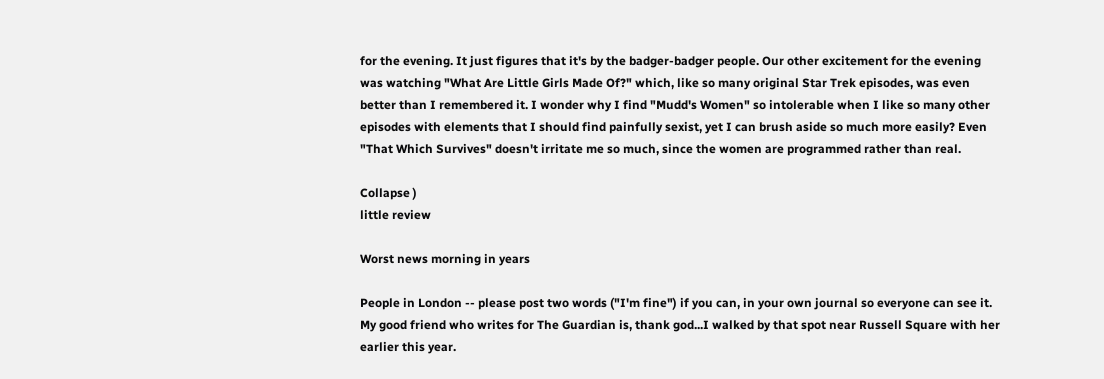for the evening. It just figures that it's by the badger-badger people. Our other excitement for the evening was watching "What Are Little Girls Made Of?" which, like so many original Star Trek episodes, was even better than I remembered it. I wonder why I find "Mudd's Women" so intolerable when I like so many other episodes with elements that I should find painfully sexist, yet I can brush aside so much more easily? Even "That Which Survives" doesn't irritate me so much, since the women are programmed rather than real.

Collapse )
little review

Worst news morning in years

People in London -- please post two words ("I'm fine") if you can, in your own journal so everyone can see it. My good friend who writes for The Guardian is, thank god...I walked by that spot near Russell Square with her earlier this year.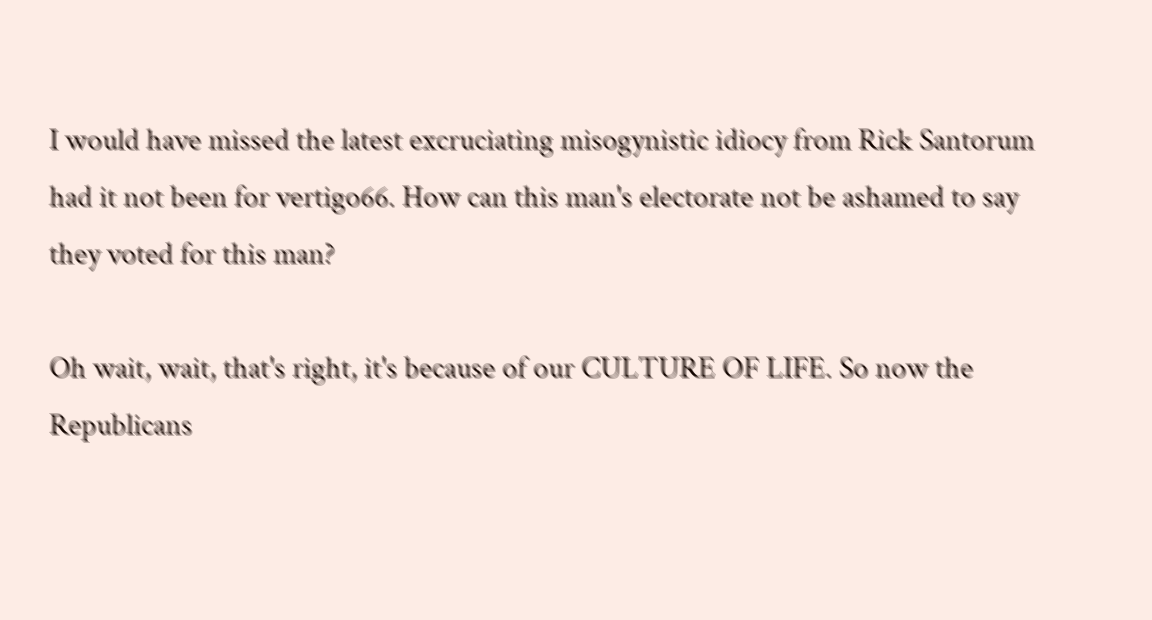I would have missed the latest excruciating misogynistic idiocy from Rick Santorum had it not been for vertigo66. How can this man's electorate not be ashamed to say they voted for this man?

Oh wait, wait, that's right, it's because of our CULTURE OF LIFE. So now the Republicans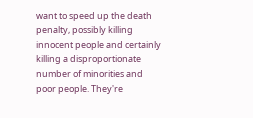want to speed up the death penalty, possibly killing innocent people and certainly killing a disproportionate number of minorities and poor people. They're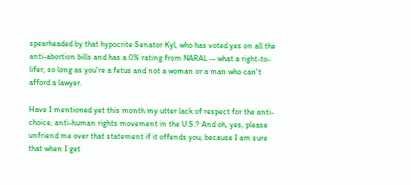spearheaded by that hypocrite Senator Kyl, who has voted yes on all the anti-abortion bills and has a 0% rating from NARAL -- what a right-to-lifer, so long as you're a fetus and not a woman or a man who can't afford a lawyer.

Have I mentioned yet this month my utter lack of respect for the anti-choice, anti-human rights movement in the U.S.? And oh, yes, please unfriend me over that statement if it offends you, because I am sure that when I get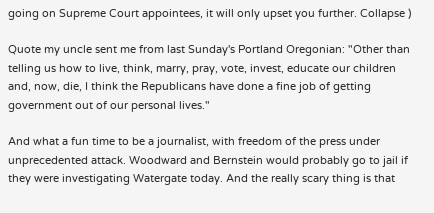going on Supreme Court appointees, it will only upset you further. Collapse )

Quote my uncle sent me from last Sunday's Portland Oregonian: "Other than telling us how to live, think, marry, pray, vote, invest, educate our children and, now, die, I think the Republicans have done a fine job of getting government out of our personal lives."

And what a fun time to be a journalist, with freedom of the press under unprecedented attack. Woodward and Bernstein would probably go to jail if they were investigating Watergate today. And the really scary thing is that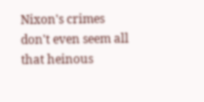Nixon's crimes don't even seem all that heinous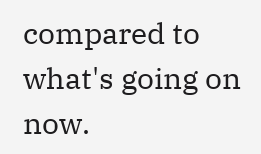compared to what's going on now.